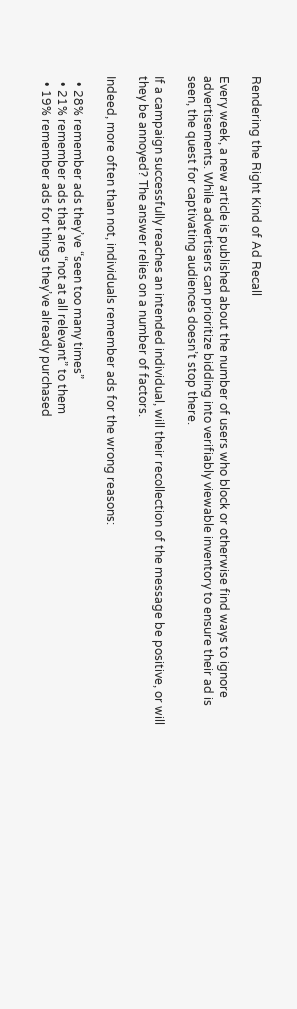Rendering the Right Kind of Ad Recall

Every week, a new article is published about the number of users who block or otherwise find ways to ignore advertisements. While advertisers can prioritize bidding into verifiably viewable inventory to ensure their ad is seen, the quest for captivating audiences doesn’t stop there.

If a campaign successfully reaches an intended individual, will their recollection of the message be positive, or will they be annoyed? The answer relies on a number of factors.

Indeed, more often than not, individuals remember ads for the wrong reasons:

  • 28% remember ads they’ve “seen too many times”
  • 21% remember ads that are “not at all relevant” to them
  • 19% remember ads for things they’ve already purchased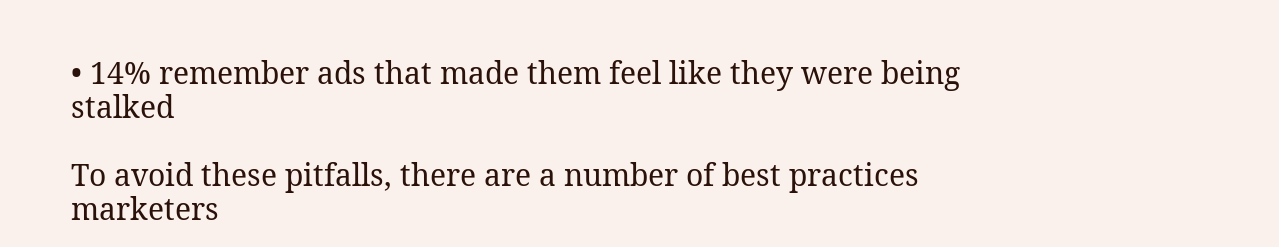• 14% remember ads that made them feel like they were being stalked

To avoid these pitfalls, there are a number of best practices marketers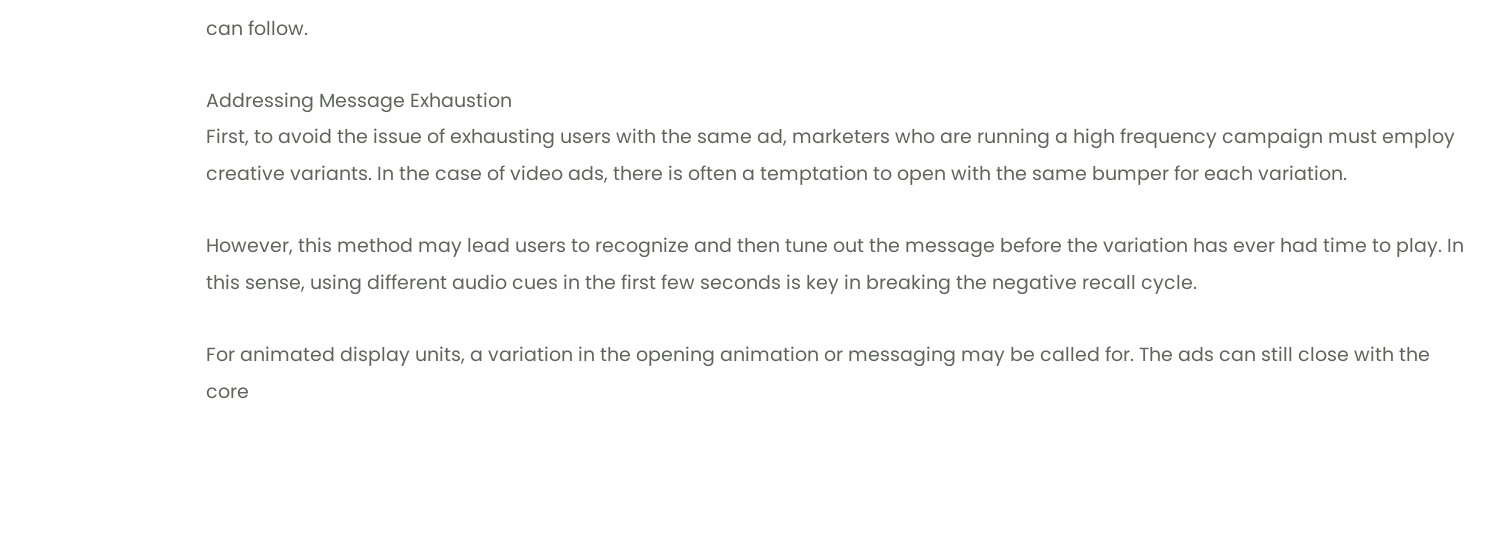can follow.

Addressing Message Exhaustion
First, to avoid the issue of exhausting users with the same ad, marketers who are running a high frequency campaign must employ creative variants. In the case of video ads, there is often a temptation to open with the same bumper for each variation.

However, this method may lead users to recognize and then tune out the message before the variation has ever had time to play. In this sense, using different audio cues in the first few seconds is key in breaking the negative recall cycle.

For animated display units, a variation in the opening animation or messaging may be called for. The ads can still close with the core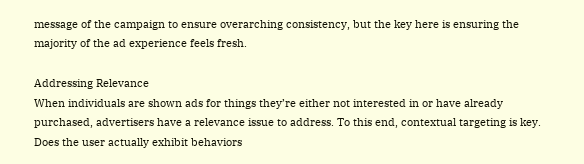message of the campaign to ensure overarching consistency, but the key here is ensuring the majority of the ad experience feels fresh.

Addressing Relevance
When individuals are shown ads for things they’re either not interested in or have already purchased, advertisers have a relevance issue to address. To this end, contextual targeting is key. Does the user actually exhibit behaviors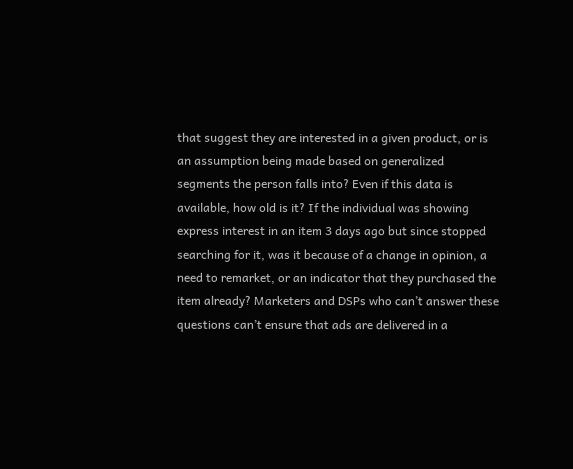that suggest they are interested in a given product, or is an assumption being made based on generalized segments the person falls into? Even if this data is available, how old is it? If the individual was showing express interest in an item 3 days ago but since stopped searching for it, was it because of a change in opinion, a need to remarket, or an indicator that they purchased the item already? Marketers and DSPs who can’t answer these questions can’t ensure that ads are delivered in a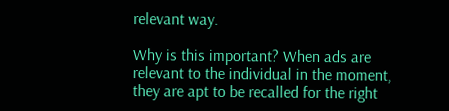relevant way.

Why is this important? When ads are relevant to the individual in the moment, they are apt to be recalled for the right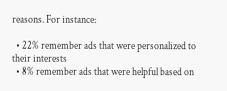reasons. For instance:

  • 22% remember ads that were personalized to their interests
  • 8% remember ads that were helpful based on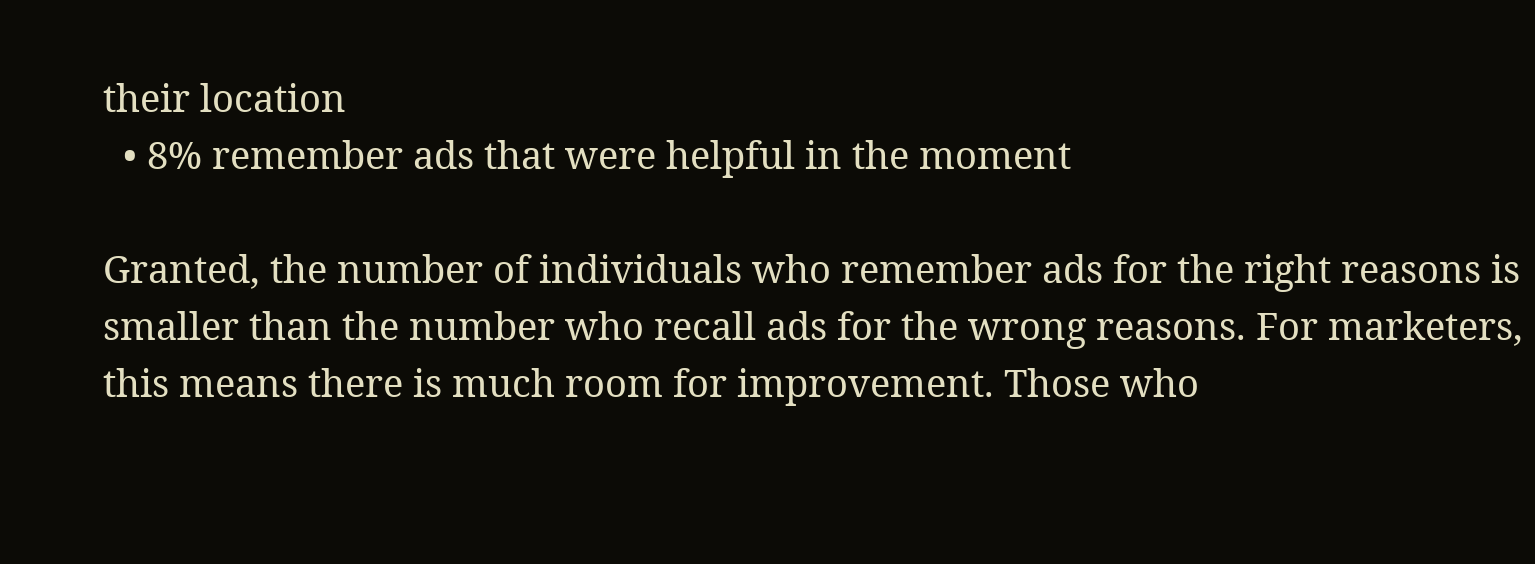their location
  • 8% remember ads that were helpful in the moment

Granted, the number of individuals who remember ads for the right reasons is smaller than the number who recall ads for the wrong reasons. For marketers, this means there is much room for improvement. Those who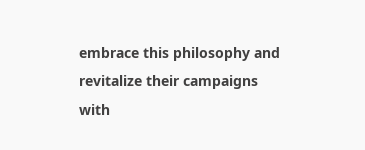embrace this philosophy and revitalize their campaigns with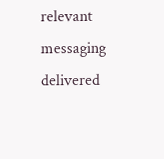relevant messaging delivered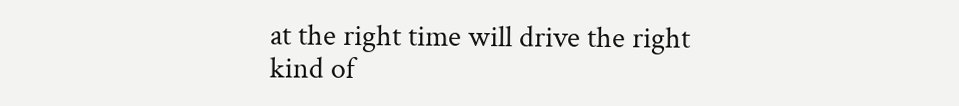at the right time will drive the right kind of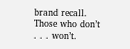brand recall. Those who don’t . . . won’t.